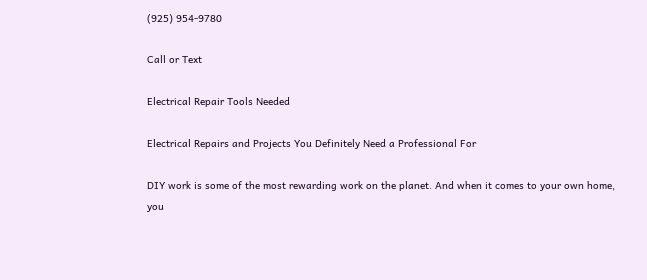(925) 954-9780

Call or Text

Electrical Repair Tools Needed

Electrical Repairs and Projects You Definitely Need a Professional For

DIY work is some of the most rewarding work on the planet. And when it comes to your own home, you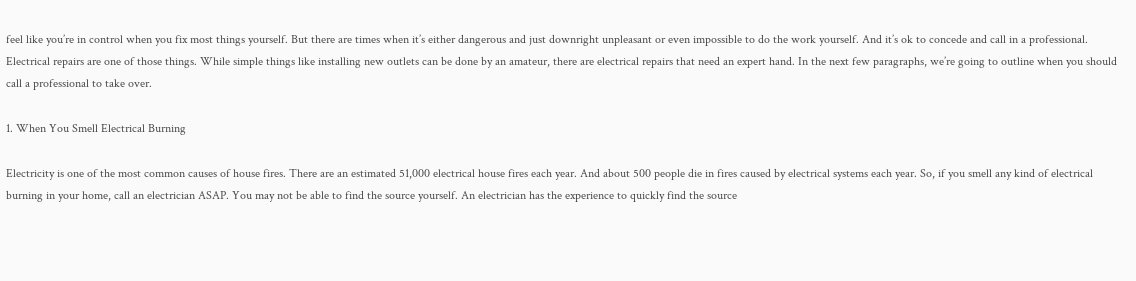feel like you’re in control when you fix most things yourself. But there are times when it’s either dangerous and just downright unpleasant or even impossible to do the work yourself. And it’s ok to concede and call in a professional. Electrical repairs are one of those things. While simple things like installing new outlets can be done by an amateur, there are electrical repairs that need an expert hand. In the next few paragraphs, we’re going to outline when you should call a professional to take over.

1. When You Smell Electrical Burning

Electricity is one of the most common causes of house fires. There are an estimated 51,000 electrical house fires each year. And about 500 people die in fires caused by electrical systems each year. So, if you smell any kind of electrical burning in your home, call an electrician ASAP. You may not be able to find the source yourself. An electrician has the experience to quickly find the source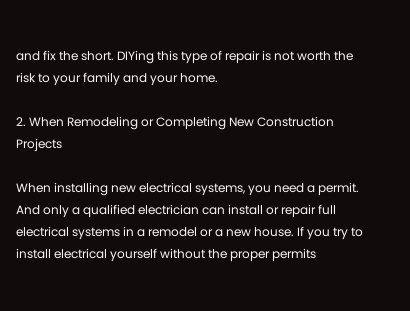and fix the short. DIYing this type of repair is not worth the risk to your family and your home.

2. When Remodeling or Completing New Construction Projects

When installing new electrical systems, you need a permit. And only a qualified electrician can install or repair full electrical systems in a remodel or a new house. If you try to install electrical yourself without the proper permits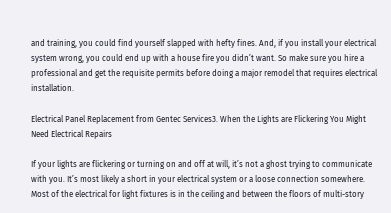and training, you could find yourself slapped with hefty fines. And, if you install your electrical system wrong, you could end up with a house fire you didn’t want. So make sure you hire a professional and get the requisite permits before doing a major remodel that requires electrical installation.

Electrical Panel Replacement from Gentec Services3. When the Lights are Flickering You Might Need Electrical Repairs

If your lights are flickering or turning on and off at will, it’s not a ghost trying to communicate with you. It’s most likely a short in your electrical system or a loose connection somewhere. Most of the electrical for light fixtures is in the ceiling and between the floors of multi-story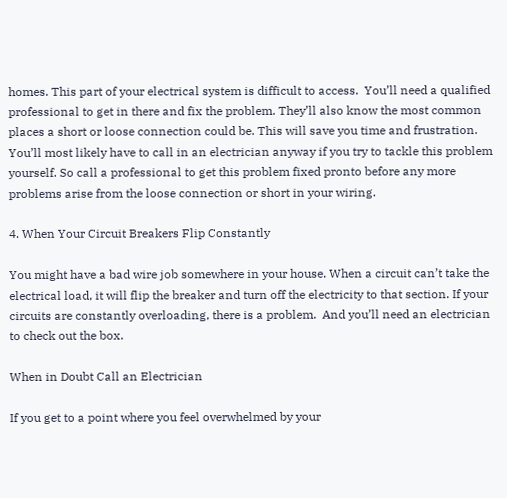homes. This part of your electrical system is difficult to access.  You’ll need a qualified professional to get in there and fix the problem. They’ll also know the most common places a short or loose connection could be. This will save you time and frustration. You’ll most likely have to call in an electrician anyway if you try to tackle this problem yourself. So call a professional to get this problem fixed pronto before any more problems arise from the loose connection or short in your wiring.

4. When Your Circuit Breakers Flip Constantly

You might have a bad wire job somewhere in your house. When a circuit can’t take the electrical load, it will flip the breaker and turn off the electricity to that section. If your circuits are constantly overloading, there is a problem.  And you’ll need an electrician to check out the box.

When in Doubt Call an Electrician

If you get to a point where you feel overwhelmed by your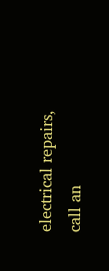electrical repairs, call an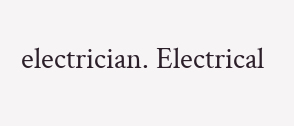electrician. Electrical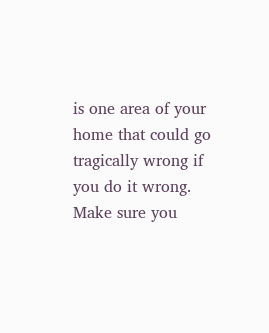is one area of your home that could go tragically wrong if you do it wrong. Make sure you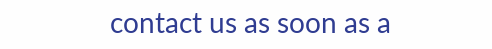contact us as soon as a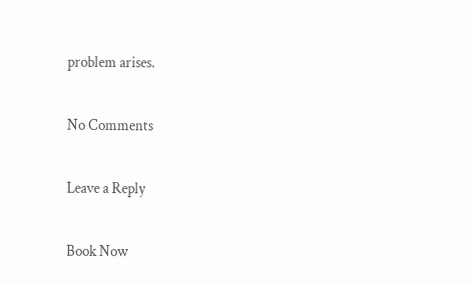problem arises.

No Comments

Leave a Reply

Book Now